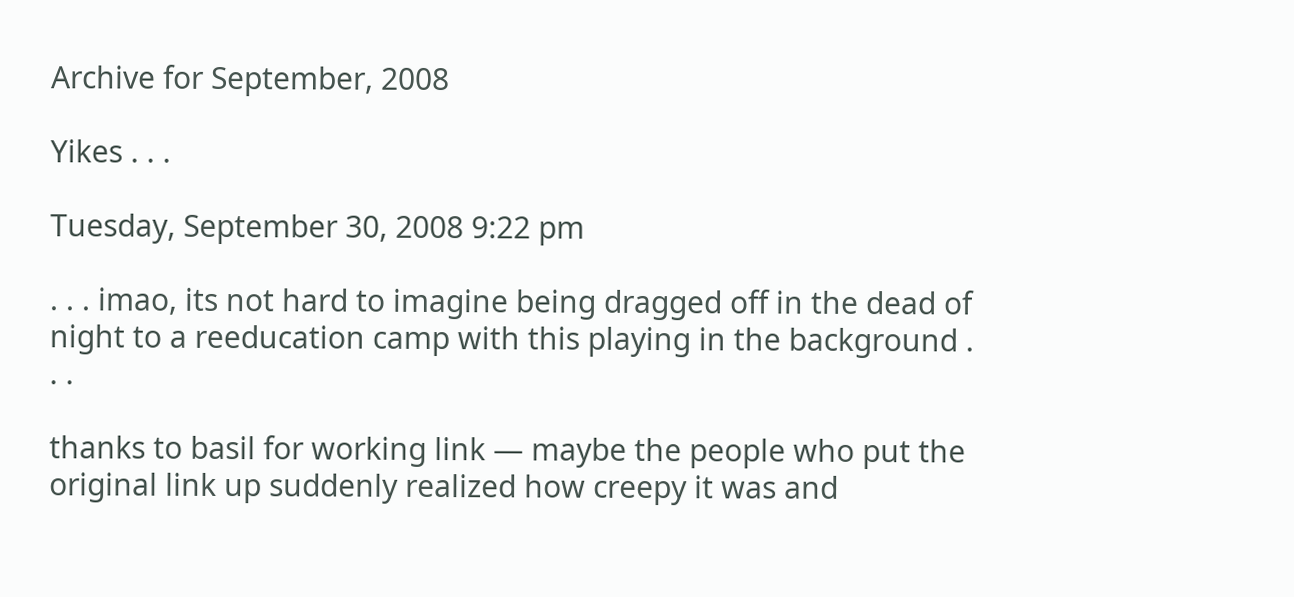Archive for September, 2008

Yikes . . .

Tuesday, September 30, 2008 9:22 pm

. . . imao, its not hard to imagine being dragged off in the dead of night to a reeducation camp with this playing in the background . . .

thanks to basil for working link — maybe the people who put the original link up suddenly realized how creepy it was and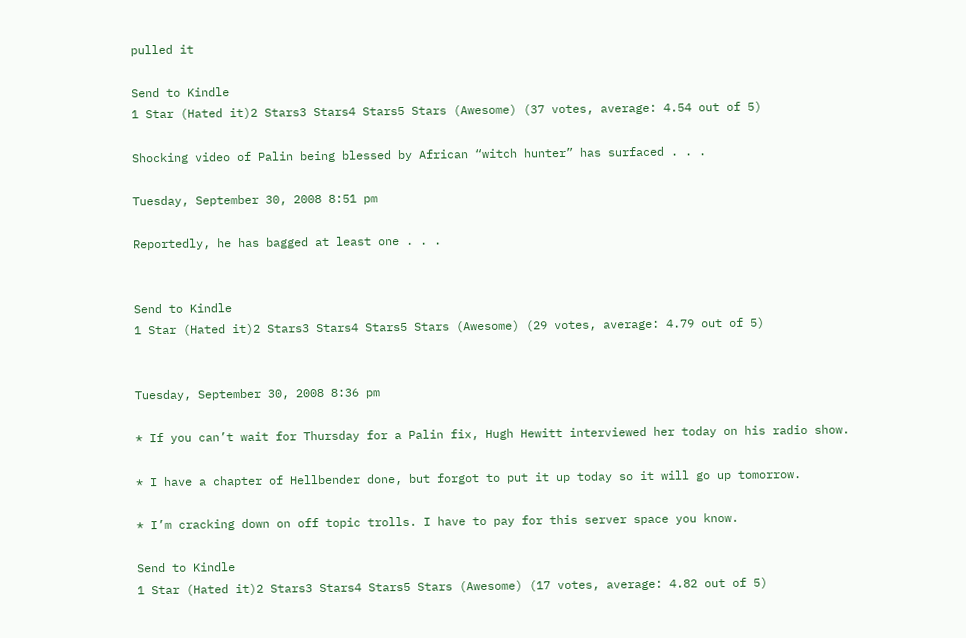pulled it

Send to Kindle
1 Star (Hated it)2 Stars3 Stars4 Stars5 Stars (Awesome) (37 votes, average: 4.54 out of 5)

Shocking video of Palin being blessed by African “witch hunter” has surfaced . . .

Tuesday, September 30, 2008 8:51 pm

Reportedly, he has bagged at least one . . .


Send to Kindle
1 Star (Hated it)2 Stars3 Stars4 Stars5 Stars (Awesome) (29 votes, average: 4.79 out of 5)


Tuesday, September 30, 2008 8:36 pm

* If you can’t wait for Thursday for a Palin fix, Hugh Hewitt interviewed her today on his radio show.

* I have a chapter of Hellbender done, but forgot to put it up today so it will go up tomorrow.

* I’m cracking down on off topic trolls. I have to pay for this server space you know.

Send to Kindle
1 Star (Hated it)2 Stars3 Stars4 Stars5 Stars (Awesome) (17 votes, average: 4.82 out of 5)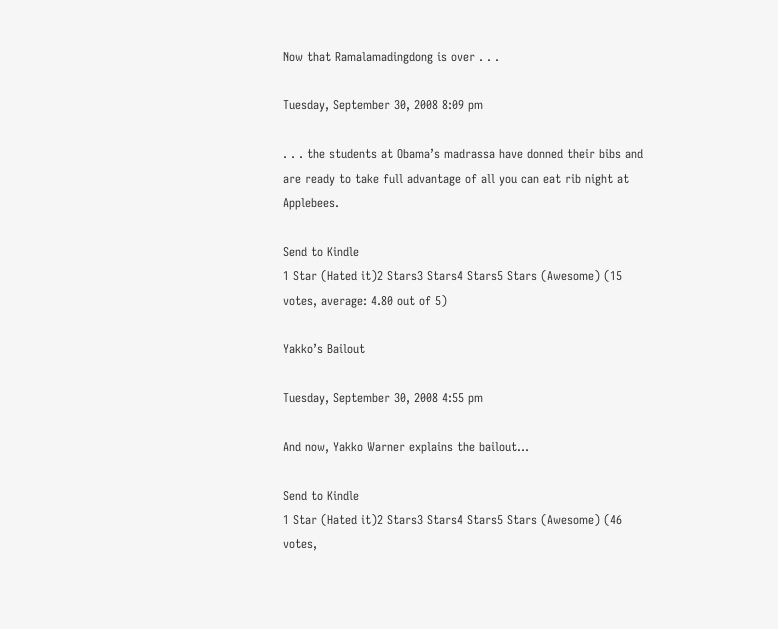Now that Ramalamadingdong is over . . .

Tuesday, September 30, 2008 8:09 pm

. . . the students at Obama’s madrassa have donned their bibs and are ready to take full advantage of all you can eat rib night at Applebees.

Send to Kindle
1 Star (Hated it)2 Stars3 Stars4 Stars5 Stars (Awesome) (15 votes, average: 4.80 out of 5)

Yakko’s Bailout

Tuesday, September 30, 2008 4:55 pm

And now, Yakko Warner explains the bailout…

Send to Kindle
1 Star (Hated it)2 Stars3 Stars4 Stars5 Stars (Awesome) (46 votes,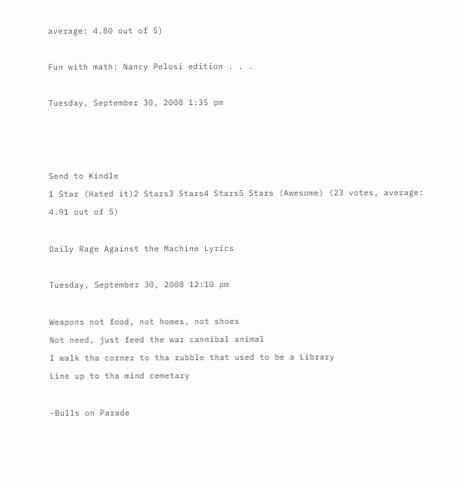average: 4.80 out of 5)

Fun with math: Nancy Pelosi edition . . .

Tuesday, September 30, 2008 1:35 pm



Send to Kindle
1 Star (Hated it)2 Stars3 Stars4 Stars5 Stars (Awesome) (23 votes, average: 4.91 out of 5)

Daily Rage Against the Machine Lyrics

Tuesday, September 30, 2008 12:10 pm

Weapons not food, not homes, not shoes
Not need, just feed the war cannibal animal
I walk tha corner to tha rubble that used to be a Library
Line up to tha mind cemetary

-Bulls on Parade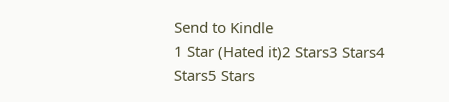Send to Kindle
1 Star (Hated it)2 Stars3 Stars4 Stars5 Stars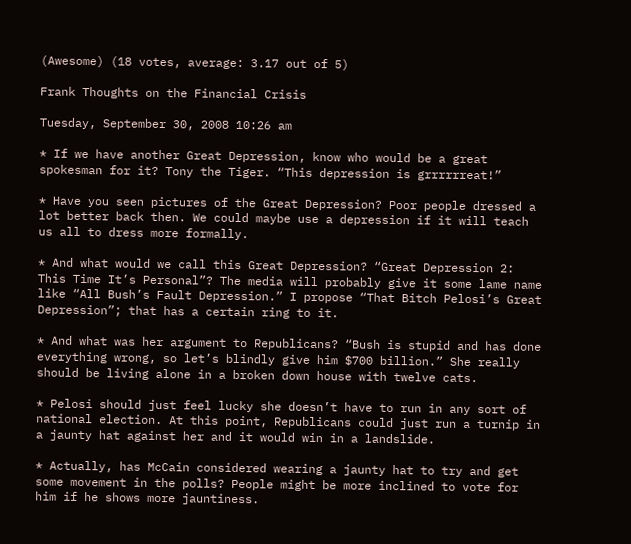(Awesome) (18 votes, average: 3.17 out of 5)

Frank Thoughts on the Financial Crisis

Tuesday, September 30, 2008 10:26 am

* If we have another Great Depression, know who would be a great spokesman for it? Tony the Tiger. “This depression is grrrrrreat!”

* Have you seen pictures of the Great Depression? Poor people dressed a lot better back then. We could maybe use a depression if it will teach us all to dress more formally.

* And what would we call this Great Depression? “Great Depression 2: This Time It’s Personal”? The media will probably give it some lame name like “All Bush’s Fault Depression.” I propose “That Bitch Pelosi’s Great Depression”; that has a certain ring to it.

* And what was her argument to Republicans? “Bush is stupid and has done everything wrong, so let’s blindly give him $700 billion.” She really should be living alone in a broken down house with twelve cats.

* Pelosi should just feel lucky she doesn’t have to run in any sort of national election. At this point, Republicans could just run a turnip in a jaunty hat against her and it would win in a landslide.

* Actually, has McCain considered wearing a jaunty hat to try and get some movement in the polls? People might be more inclined to vote for him if he shows more jauntiness.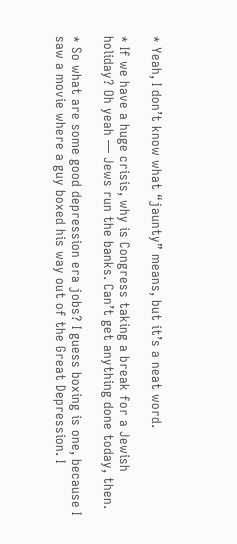* Yeah, I don’t know what “jaunty” means, but it’s a neat word.

* If we have a huge crisis, why is Congress taking a break for a Jewish holiday? Oh yeah — Jews run the banks. Can’t get anything done today, then.

* So what are some good depression era jobs? I guess boxing is one, because I saw a movie where a guy boxed his way out of the Great Depression. I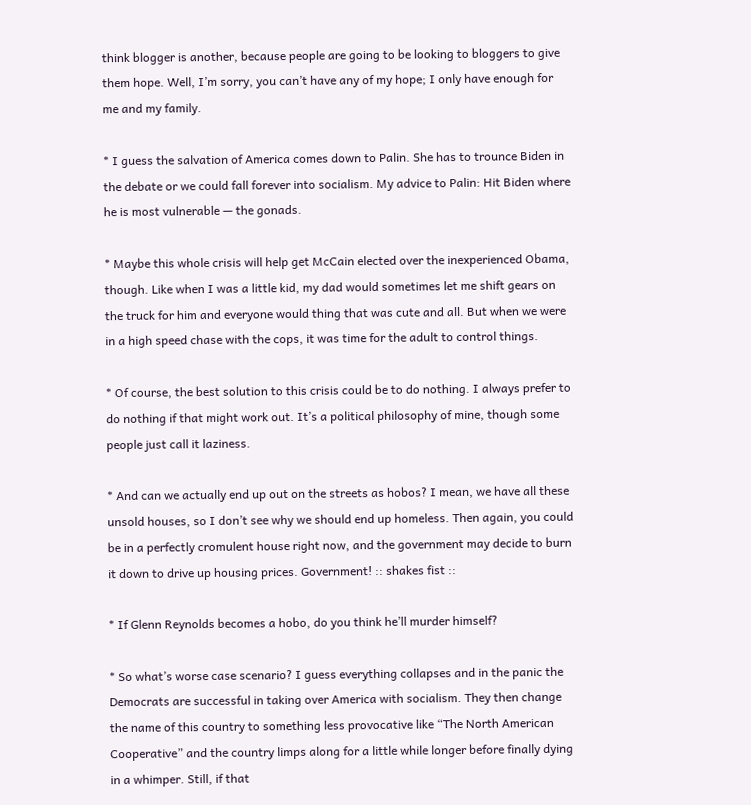think blogger is another, because people are going to be looking to bloggers to give them hope. Well, I’m sorry, you can’t have any of my hope; I only have enough for me and my family.

* I guess the salvation of America comes down to Palin. She has to trounce Biden in the debate or we could fall forever into socialism. My advice to Palin: Hit Biden where he is most vulnerable — the gonads.

* Maybe this whole crisis will help get McCain elected over the inexperienced Obama, though. Like when I was a little kid, my dad would sometimes let me shift gears on the truck for him and everyone would thing that was cute and all. But when we were in a high speed chase with the cops, it was time for the adult to control things.

* Of course, the best solution to this crisis could be to do nothing. I always prefer to do nothing if that might work out. It’s a political philosophy of mine, though some people just call it laziness.

* And can we actually end up out on the streets as hobos? I mean, we have all these unsold houses, so I don’t see why we should end up homeless. Then again, you could be in a perfectly cromulent house right now, and the government may decide to burn it down to drive up housing prices. Government! :: shakes fist ::

* If Glenn Reynolds becomes a hobo, do you think he’ll murder himself?

* So what’s worse case scenario? I guess everything collapses and in the panic the Democrats are successful in taking over America with socialism. They then change the name of this country to something less provocative like “The North American Cooperative” and the country limps along for a little while longer before finally dying in a whimper. Still, if that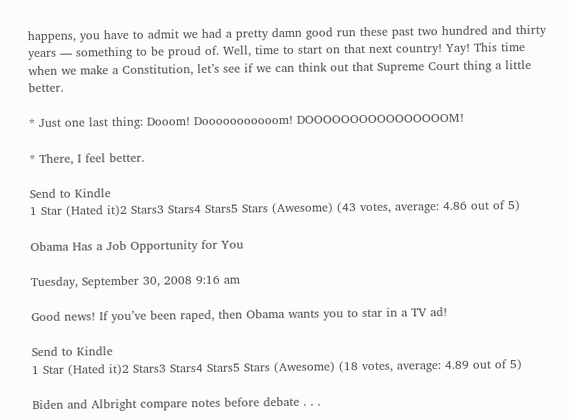happens, you have to admit we had a pretty damn good run these past two hundred and thirty years — something to be proud of. Well, time to start on that next country! Yay! This time when we make a Constitution, let’s see if we can think out that Supreme Court thing a little better.

* Just one last thing: Dooom! Dooooooooooom! DOOOOOOOOOOOOOOOOM!

* There, I feel better.

Send to Kindle
1 Star (Hated it)2 Stars3 Stars4 Stars5 Stars (Awesome) (43 votes, average: 4.86 out of 5)

Obama Has a Job Opportunity for You

Tuesday, September 30, 2008 9:16 am

Good news! If you’ve been raped, then Obama wants you to star in a TV ad!

Send to Kindle
1 Star (Hated it)2 Stars3 Stars4 Stars5 Stars (Awesome) (18 votes, average: 4.89 out of 5)

Biden and Albright compare notes before debate . . .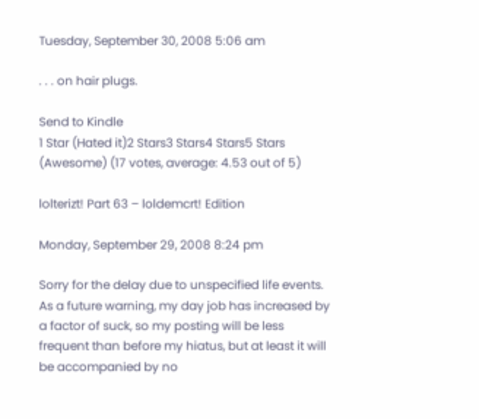Tuesday, September 30, 2008 5:06 am

. . . on hair plugs.

Send to Kindle
1 Star (Hated it)2 Stars3 Stars4 Stars5 Stars (Awesome) (17 votes, average: 4.53 out of 5)

lolterizt! Part 63 – loldemcrt! Edition

Monday, September 29, 2008 8:24 pm

Sorry for the delay due to unspecified life events. As a future warning, my day job has increased by a factor of suck, so my posting will be less frequent than before my hiatus, but at least it will be accompanied by no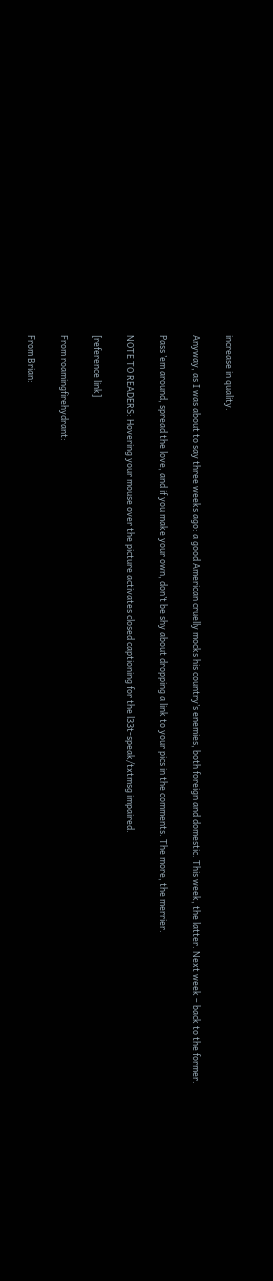increase in quality.

Anyway, as I was about to say three weeks ago: a good American cruelly mocks his country’s enemies, both foreign and domestic. This week, the latter. Next week – back to the former.

Pass ’em around, spread the love, and if you make your own, don’t be shy about dropping a link to your pics in the comments. The more, the merrier.

NOTE TO READERS: Hovering your mouse over the picture activates closed captioning for the l33t-speak/txtmsg impaired.

[reference link]

From roamingfirehydrant:

From Brian: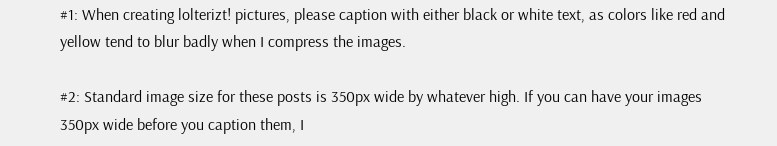#1: When creating lolterizt! pictures, please caption with either black or white text, as colors like red and yellow tend to blur badly when I compress the images.

#2: Standard image size for these posts is 350px wide by whatever high. If you can have your images 350px wide before you caption them, I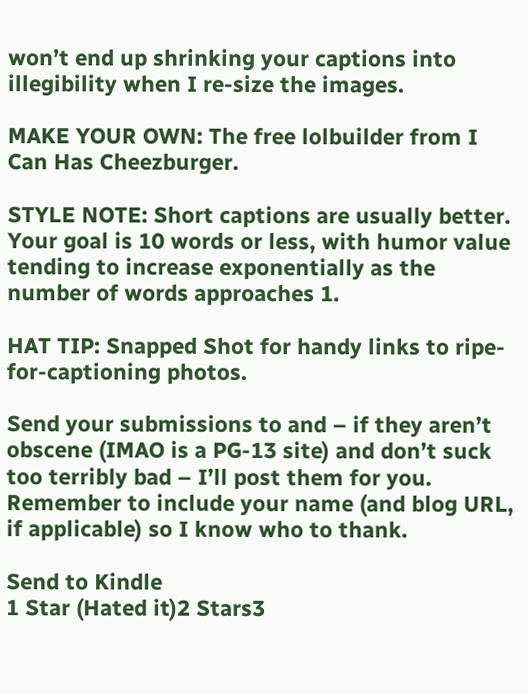won’t end up shrinking your captions into illegibility when I re-size the images.

MAKE YOUR OWN: The free lolbuilder from I Can Has Cheezburger.

STYLE NOTE: Short captions are usually better. Your goal is 10 words or less, with humor value tending to increase exponentially as the number of words approaches 1.

HAT TIP: Snapped Shot for handy links to ripe-for-captioning photos.

Send your submissions to and – if they aren’t obscene (IMAO is a PG-13 site) and don’t suck too terribly bad – I’ll post them for you. Remember to include your name (and blog URL, if applicable) so I know who to thank.

Send to Kindle
1 Star (Hated it)2 Stars3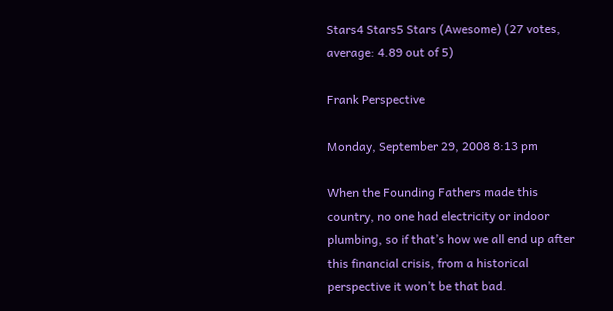Stars4 Stars5 Stars (Awesome) (27 votes, average: 4.89 out of 5)

Frank Perspective

Monday, September 29, 2008 8:13 pm

When the Founding Fathers made this country, no one had electricity or indoor plumbing, so if that’s how we all end up after this financial crisis, from a historical perspective it won’t be that bad.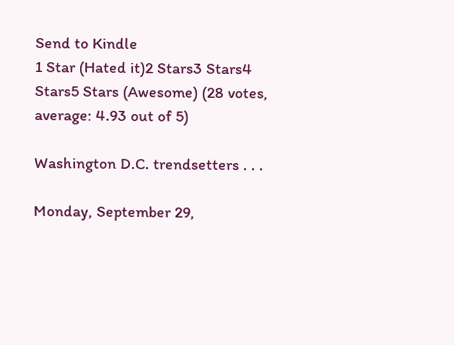Send to Kindle
1 Star (Hated it)2 Stars3 Stars4 Stars5 Stars (Awesome) (28 votes, average: 4.93 out of 5)

Washington D.C. trendsetters . . .

Monday, September 29,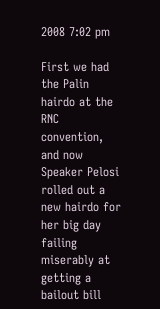2008 7:02 pm

First we had the Palin hairdo at the RNC convention, and now Speaker Pelosi rolled out a new hairdo for her big day failing miserably at getting a bailout bill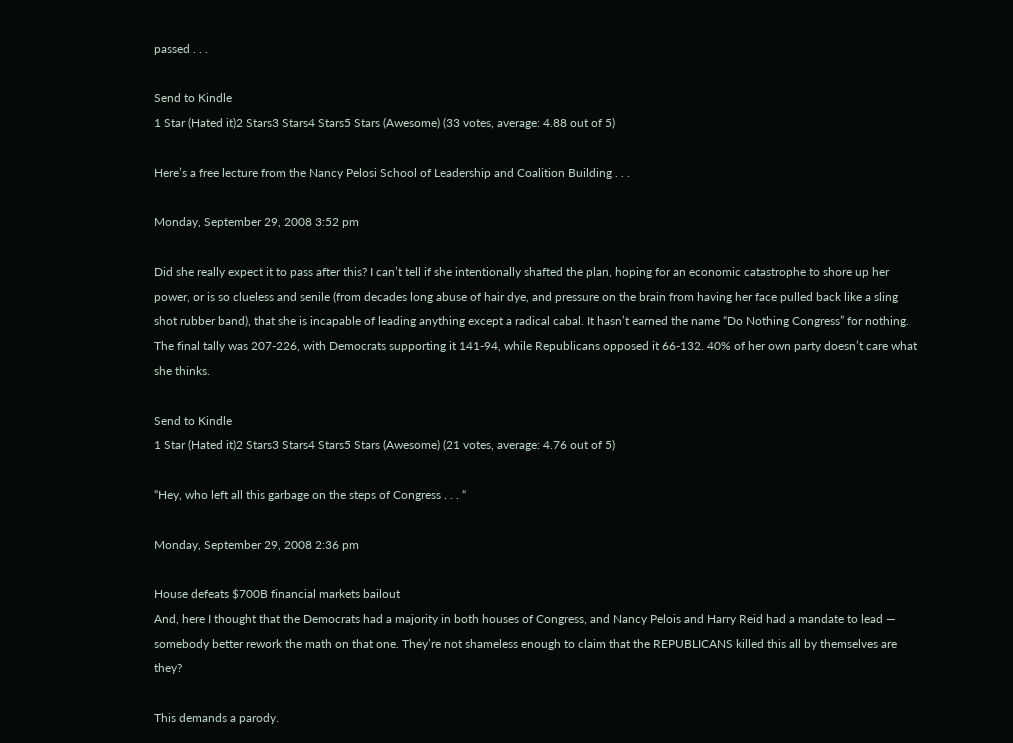passed . . .

Send to Kindle
1 Star (Hated it)2 Stars3 Stars4 Stars5 Stars (Awesome) (33 votes, average: 4.88 out of 5)

Here’s a free lecture from the Nancy Pelosi School of Leadership and Coalition Building . . .

Monday, September 29, 2008 3:52 pm

Did she really expect it to pass after this? I can’t tell if she intentionally shafted the plan, hoping for an economic catastrophe to shore up her power, or is so clueless and senile (from decades long abuse of hair dye, and pressure on the brain from having her face pulled back like a sling shot rubber band), that she is incapable of leading anything except a radical cabal. It hasn’t earned the name “Do Nothing Congress” for nothing. The final tally was 207-226, with Democrats supporting it 141-94, while Republicans opposed it 66-132. 40% of her own party doesn’t care what she thinks.

Send to Kindle
1 Star (Hated it)2 Stars3 Stars4 Stars5 Stars (Awesome) (21 votes, average: 4.76 out of 5)

“Hey, who left all this garbage on the steps of Congress . . . “

Monday, September 29, 2008 2:36 pm

House defeats $700B financial markets bailout
And, here I thought that the Democrats had a majority in both houses of Congress, and Nancy Pelois and Harry Reid had a mandate to lead — somebody better rework the math on that one. They’re not shameless enough to claim that the REPUBLICANS killed this all by themselves are they?

This demands a parody.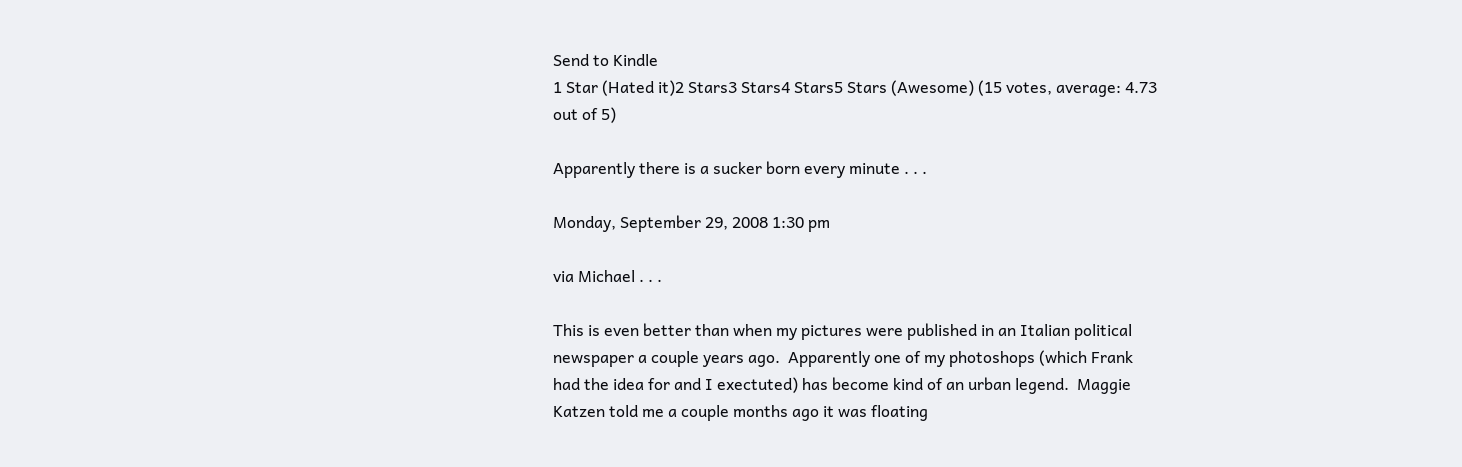Send to Kindle
1 Star (Hated it)2 Stars3 Stars4 Stars5 Stars (Awesome) (15 votes, average: 4.73 out of 5)

Apparently there is a sucker born every minute . . .

Monday, September 29, 2008 1:30 pm

via Michael . . .

This is even better than when my pictures were published in an Italian political newspaper a couple years ago.  Apparently one of my photoshops (which Frank had the idea for and I exectuted) has become kind of an urban legend.  Maggie Katzen told me a couple months ago it was floating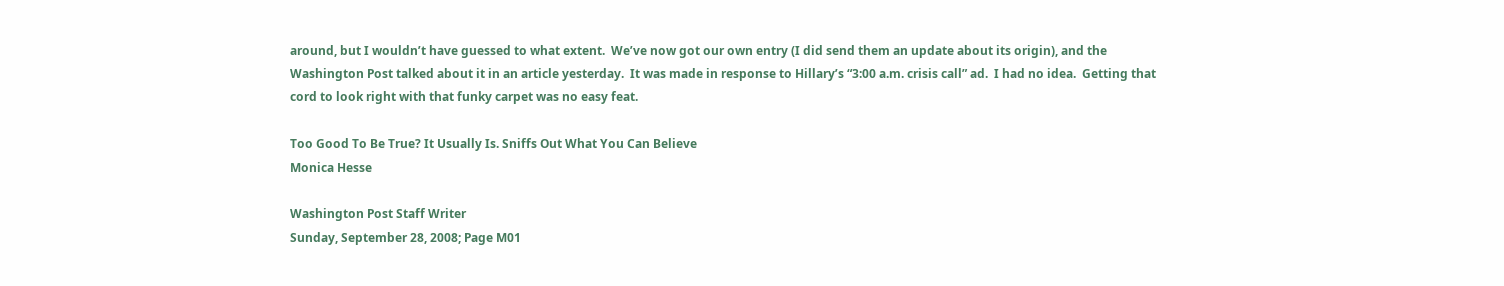around, but I wouldn’t have guessed to what extent.  We’ve now got our own entry (I did send them an update about its origin), and the Washington Post talked about it in an article yesterday.  It was made in response to Hillary’s “3:00 a.m. crisis call” ad.  I had no idea.  Getting that cord to look right with that funky carpet was no easy feat.

Too Good To Be True? It Usually Is. Sniffs Out What You Can Believe
Monica Hesse

Washington Post Staff Writer
Sunday, September 28, 2008; Page M01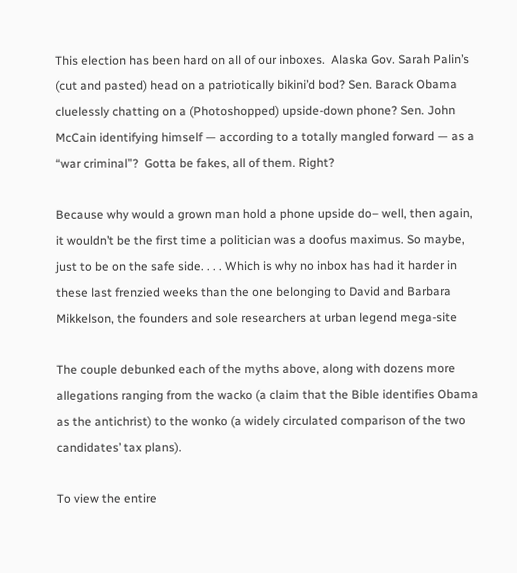This election has been hard on all of our inboxes.  Alaska Gov. Sarah Palin’s (cut and pasted) head on a patriotically bikini’d bod? Sen. Barack Obama cluelessly chatting on a (Photoshopped) upside-down phone? Sen. John McCain identifying himself — according to a totally mangled forward — as a “war criminal”?  Gotta be fakes, all of them. Right?

Because why would a grown man hold a phone upside do– well, then again, it wouldn’t be the first time a politician was a doofus maximus. So maybe, just to be on the safe side. . . . Which is why no inbox has had it harder in these last frenzied weeks than the one belonging to David and Barbara Mikkelson, the founders and sole researchers at urban legend mega-site

The couple debunked each of the myths above, along with dozens more allegations ranging from the wacko (a claim that the Bible identifies Obama as the antichrist) to the wonko (a widely circulated comparison of the two candidates’ tax plans).

To view the entire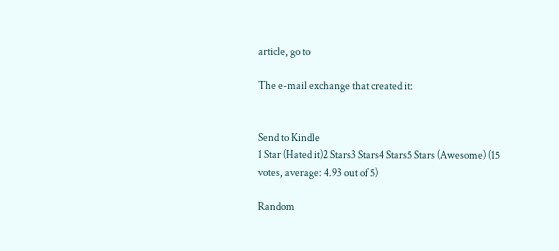article, go to

The e-mail exchange that created it:


Send to Kindle
1 Star (Hated it)2 Stars3 Stars4 Stars5 Stars (Awesome) (15 votes, average: 4.93 out of 5)

Random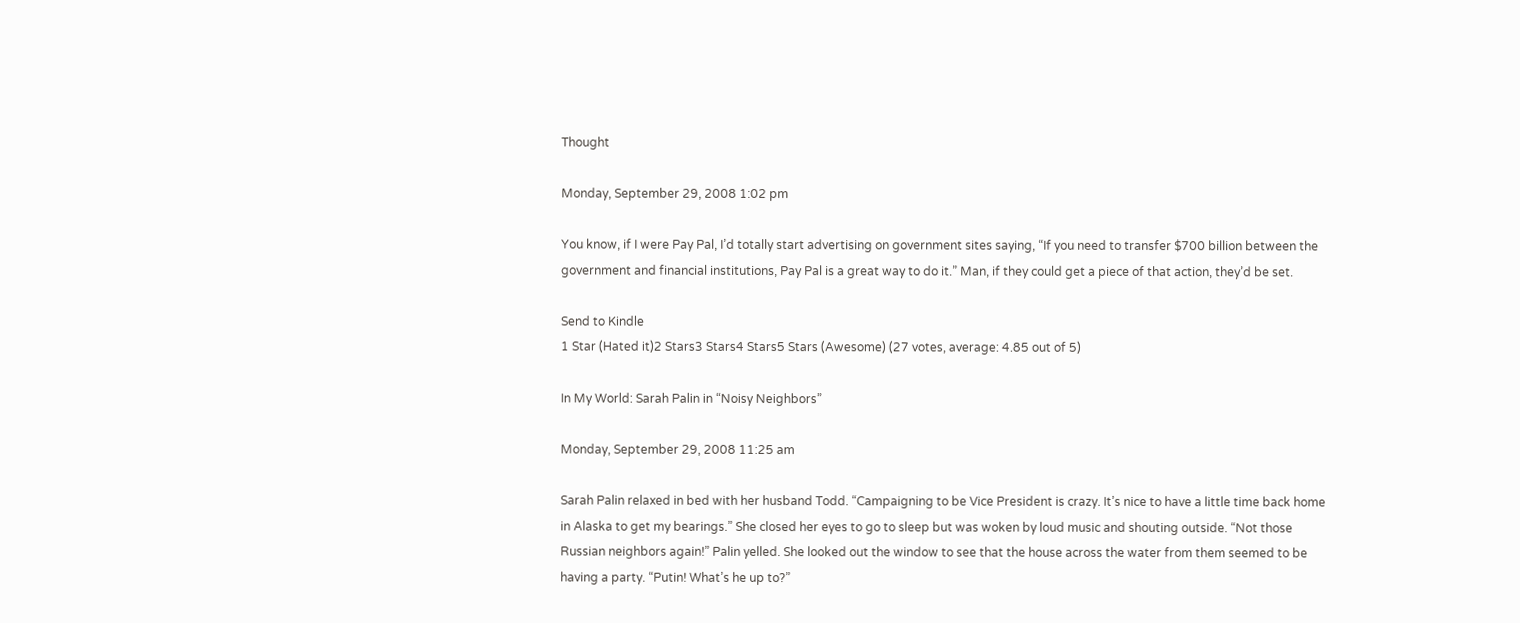Thought

Monday, September 29, 2008 1:02 pm

You know, if I were Pay Pal, I’d totally start advertising on government sites saying, “If you need to transfer $700 billion between the government and financial institutions, Pay Pal is a great way to do it.” Man, if they could get a piece of that action, they’d be set.

Send to Kindle
1 Star (Hated it)2 Stars3 Stars4 Stars5 Stars (Awesome) (27 votes, average: 4.85 out of 5)

In My World: Sarah Palin in “Noisy Neighbors”

Monday, September 29, 2008 11:25 am

Sarah Palin relaxed in bed with her husband Todd. “Campaigning to be Vice President is crazy. It’s nice to have a little time back home in Alaska to get my bearings.” She closed her eyes to go to sleep but was woken by loud music and shouting outside. “Not those Russian neighbors again!” Palin yelled. She looked out the window to see that the house across the water from them seemed to be having a party. “Putin! What’s he up to?”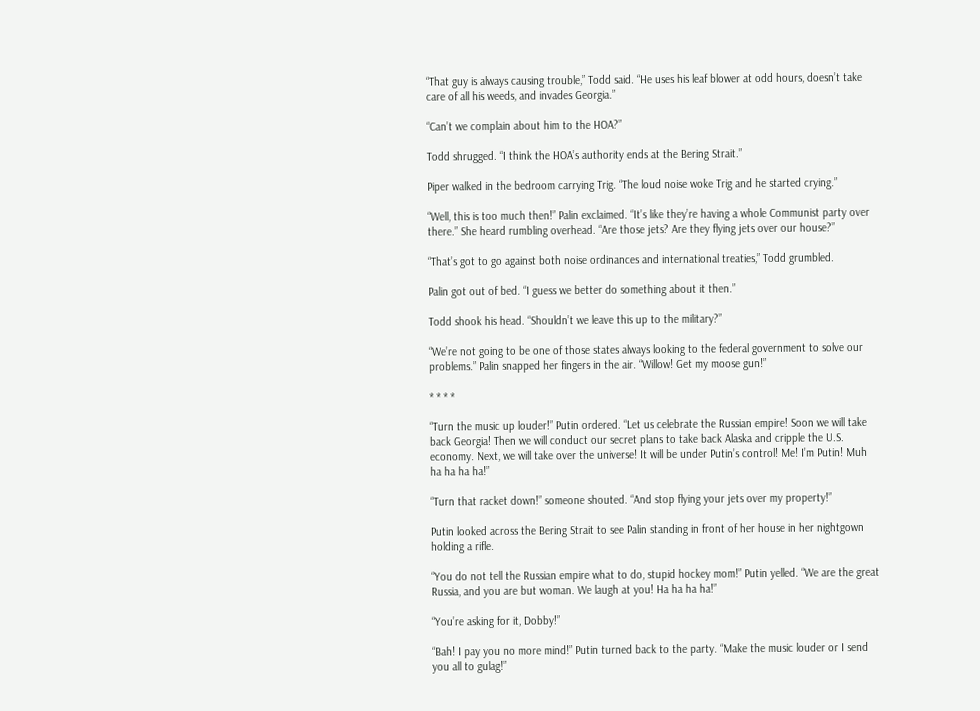“That guy is always causing trouble,” Todd said. “He uses his leaf blower at odd hours, doesn’t take care of all his weeds, and invades Georgia.”

“Can’t we complain about him to the HOA?”

Todd shrugged. “I think the HOA’s authority ends at the Bering Strait.”

Piper walked in the bedroom carrying Trig. “The loud noise woke Trig and he started crying.”

“Well, this is too much then!” Palin exclaimed. “It’s like they’re having a whole Communist party over there.” She heard rumbling overhead. “Are those jets? Are they flying jets over our house?”

“That’s got to go against both noise ordinances and international treaties,” Todd grumbled.

Palin got out of bed. “I guess we better do something about it then.”

Todd shook his head. “Shouldn’t we leave this up to the military?”

“We’re not going to be one of those states always looking to the federal government to solve our problems.” Palin snapped her fingers in the air. “Willow! Get my moose gun!”

* * * *

“Turn the music up louder!” Putin ordered. “Let us celebrate the Russian empire! Soon we will take back Georgia! Then we will conduct our secret plans to take back Alaska and cripple the U.S. economy. Next, we will take over the universe! It will be under Putin’s control! Me! I’m Putin! Muh ha ha ha ha!”

“Turn that racket down!” someone shouted. “And stop flying your jets over my property!”

Putin looked across the Bering Strait to see Palin standing in front of her house in her nightgown holding a rifle.

“You do not tell the Russian empire what to do, stupid hockey mom!” Putin yelled. “We are the great Russia, and you are but woman. We laugh at you! Ha ha ha ha!”

“You’re asking for it, Dobby!”

“Bah! I pay you no more mind!” Putin turned back to the party. “Make the music louder or I send you all to gulag!”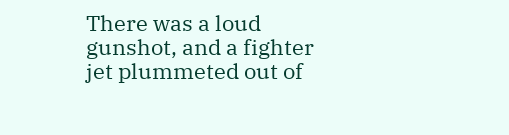There was a loud gunshot, and a fighter jet plummeted out of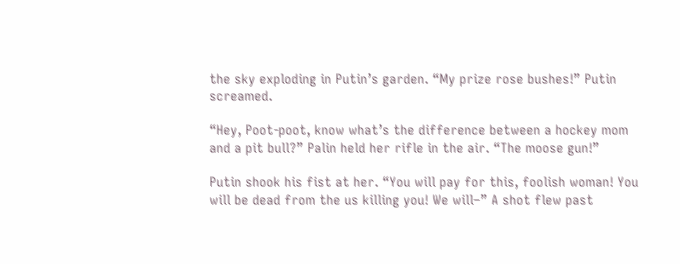the sky exploding in Putin’s garden. “My prize rose bushes!” Putin screamed.

“Hey, Poot-poot, know what’s the difference between a hockey mom and a pit bull?” Palin held her rifle in the air. “The moose gun!”

Putin shook his fist at her. “You will pay for this, foolish woman! You will be dead from the us killing you! We will–” A shot flew past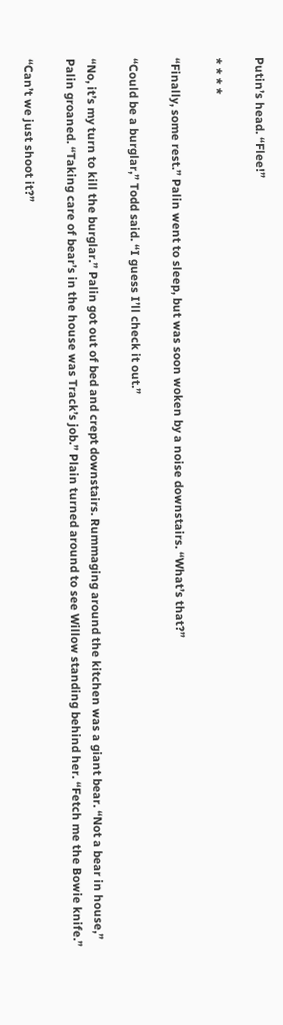Putin’s head. “Flee!”

* * * *

“Finally, some rest.” Palin went to sleep, but was soon woken by a noise downstairs. “What’s that?”

“Could be a burglar,” Todd said. “I guess I’ll check it out.”

“No, it’s my turn to kill the burglar.” Palin got out of bed and crept downstairs. Rummaging around the kitchen was a giant bear. “Not a bear in house,” Palin groaned. “Taking care of bear’s in the house was Track’s job.” Plain turned around to see Willow standing behind her. “Fetch me the Bowie knife.”

“Can’t we just shoot it?”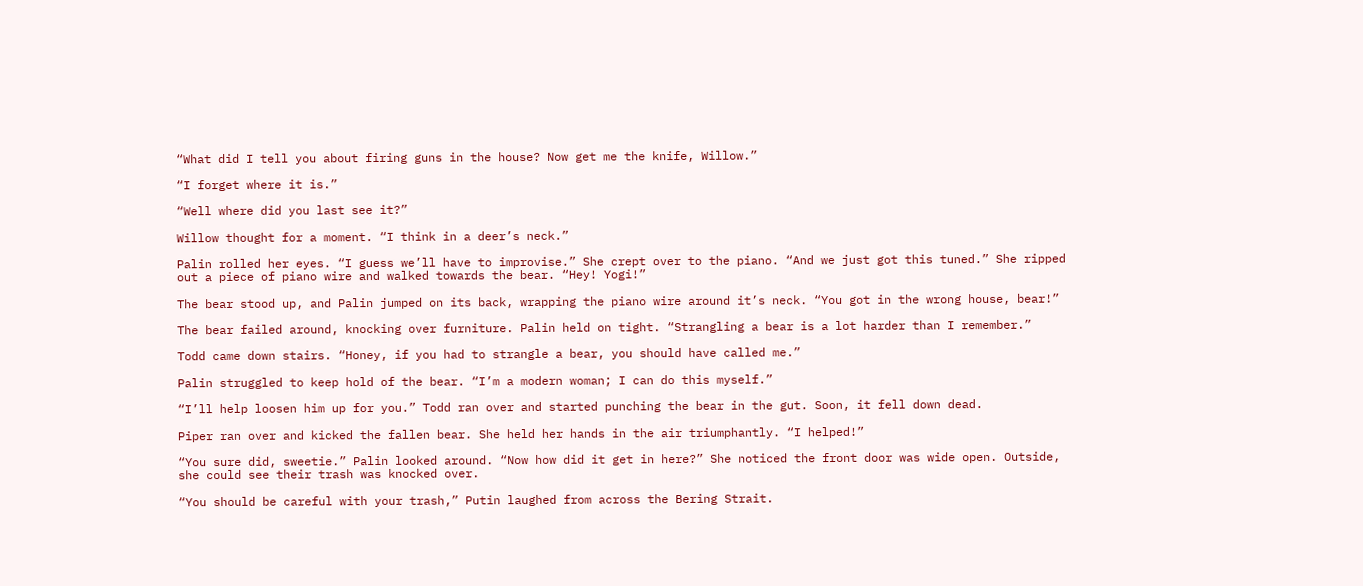“What did I tell you about firing guns in the house? Now get me the knife, Willow.”

“I forget where it is.”

“Well where did you last see it?”

Willow thought for a moment. “I think in a deer’s neck.”

Palin rolled her eyes. “I guess we’ll have to improvise.” She crept over to the piano. “And we just got this tuned.” She ripped out a piece of piano wire and walked towards the bear. “Hey! Yogi!”

The bear stood up, and Palin jumped on its back, wrapping the piano wire around it’s neck. “You got in the wrong house, bear!”

The bear failed around, knocking over furniture. Palin held on tight. “Strangling a bear is a lot harder than I remember.”

Todd came down stairs. “Honey, if you had to strangle a bear, you should have called me.”

Palin struggled to keep hold of the bear. “I’m a modern woman; I can do this myself.”

“I’ll help loosen him up for you.” Todd ran over and started punching the bear in the gut. Soon, it fell down dead.

Piper ran over and kicked the fallen bear. She held her hands in the air triumphantly. “I helped!”

“You sure did, sweetie.” Palin looked around. “Now how did it get in here?” She noticed the front door was wide open. Outside, she could see their trash was knocked over.

“You should be careful with your trash,” Putin laughed from across the Bering Strait.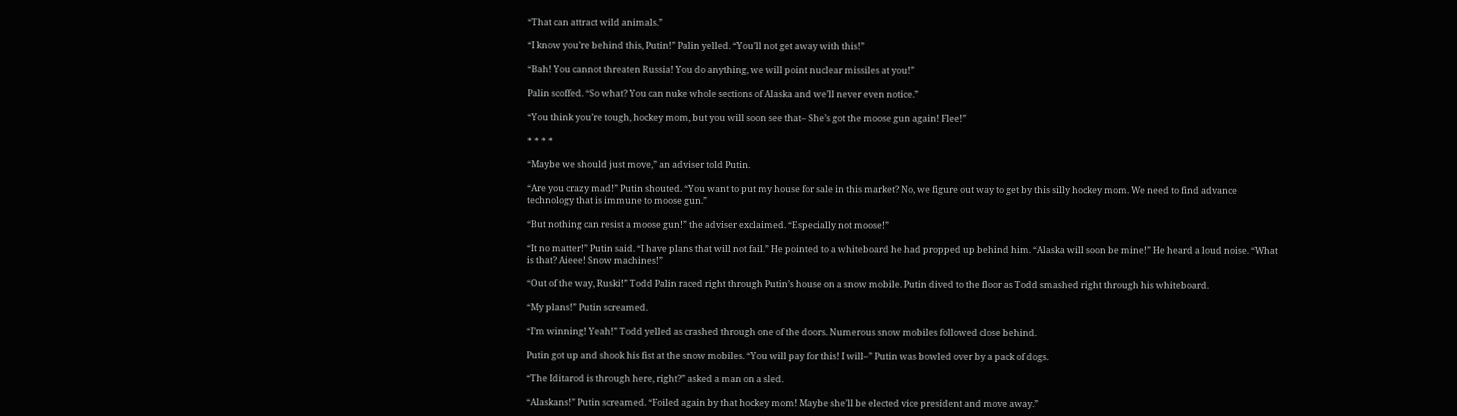“That can attract wild animals.”

“I know you’re behind this, Putin!” Palin yelled. “You’ll not get away with this!”

“Bah! You cannot threaten Russia! You do anything, we will point nuclear missiles at you!”

Palin scoffed. “So what? You can nuke whole sections of Alaska and we’ll never even notice.”

“You think you’re tough, hockey mom, but you will soon see that– She’s got the moose gun again! Flee!”

* * * *

“Maybe we should just move,” an adviser told Putin.

“Are you crazy mad!” Putin shouted. “You want to put my house for sale in this market? No, we figure out way to get by this silly hockey mom. We need to find advance technology that is immune to moose gun.”

“But nothing can resist a moose gun!” the adviser exclaimed. “Especially not moose!”

“It no matter!” Putin said. “I have plans that will not fail.” He pointed to a whiteboard he had propped up behind him. “Alaska will soon be mine!” He heard a loud noise. “What is that? Aieee! Snow machines!”

“Out of the way, Ruski!” Todd Palin raced right through Putin’s house on a snow mobile. Putin dived to the floor as Todd smashed right through his whiteboard.

“My plans!” Putin screamed.

“I’m winning! Yeah!” Todd yelled as crashed through one of the doors. Numerous snow mobiles followed close behind.

Putin got up and shook his fist at the snow mobiles. “You will pay for this! I will–” Putin was bowled over by a pack of dogs.

“The Iditarod is through here, right?” asked a man on a sled.

“Alaskans!” Putin screamed. “Foiled again by that hockey mom! Maybe she’ll be elected vice president and move away.”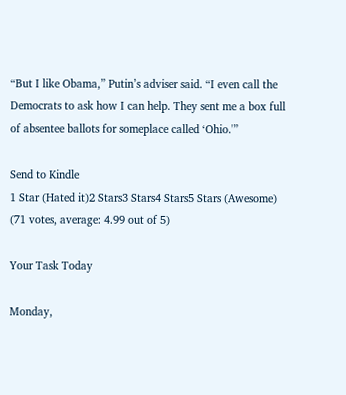“But I like Obama,” Putin’s adviser said. “I even call the Democrats to ask how I can help. They sent me a box full of absentee ballots for someplace called ‘Ohio.'”

Send to Kindle
1 Star (Hated it)2 Stars3 Stars4 Stars5 Stars (Awesome) (71 votes, average: 4.99 out of 5)

Your Task Today

Monday,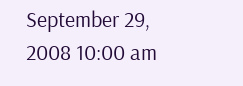September 29, 2008 10:00 am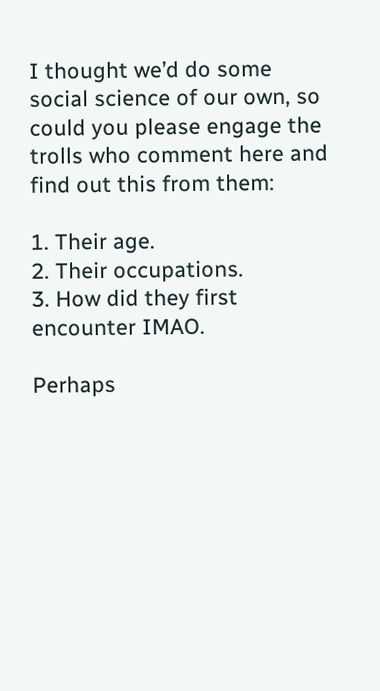I thought we’d do some social science of our own, so could you please engage the trolls who comment here and find out this from them:

1. Their age.
2. Their occupations.
3. How did they first encounter IMAO.

Perhaps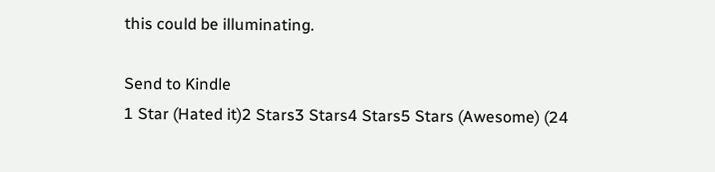this could be illuminating.

Send to Kindle
1 Star (Hated it)2 Stars3 Stars4 Stars5 Stars (Awesome) (24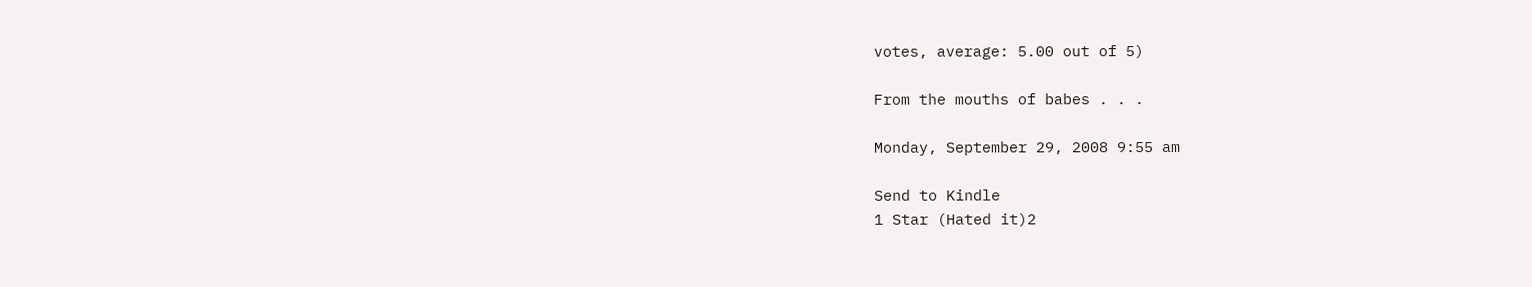votes, average: 5.00 out of 5)

From the mouths of babes . . .

Monday, September 29, 2008 9:55 am

Send to Kindle
1 Star (Hated it)2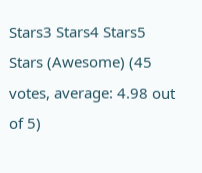Stars3 Stars4 Stars5 Stars (Awesome) (45 votes, average: 4.98 out of 5)